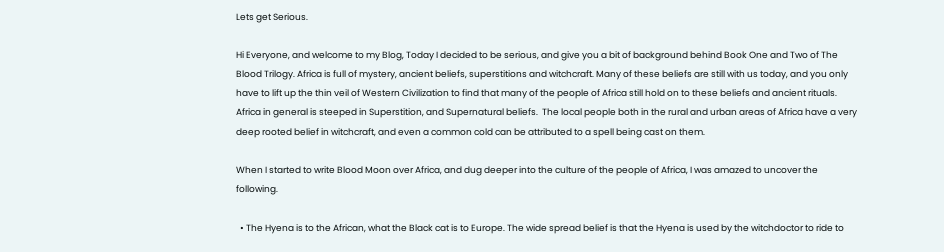Lets get Serious.

Hi Everyone, and welcome to my Blog, Today I decided to be serious, and give you a bit of background behind Book One and Two of The Blood Trilogy. Africa is full of mystery, ancient beliefs, superstitions and witchcraft. Many of these beliefs are still with us today, and you only have to lift up the thin veil of Western Civilization to find that many of the people of Africa still hold on to these beliefs and ancient rituals. Africa in general is steeped in Superstition, and Supernatural beliefs.  The local people both in the rural and urban areas of Africa have a very deep rooted belief in witchcraft, and even a common cold can be attributed to a spell being cast on them.

When I started to write Blood Moon over Africa, and dug deeper into the culture of the people of Africa, I was amazed to uncover the following.

  • The Hyena is to the African, what the Black cat is to Europe. The wide spread belief is that the Hyena is used by the witchdoctor to ride to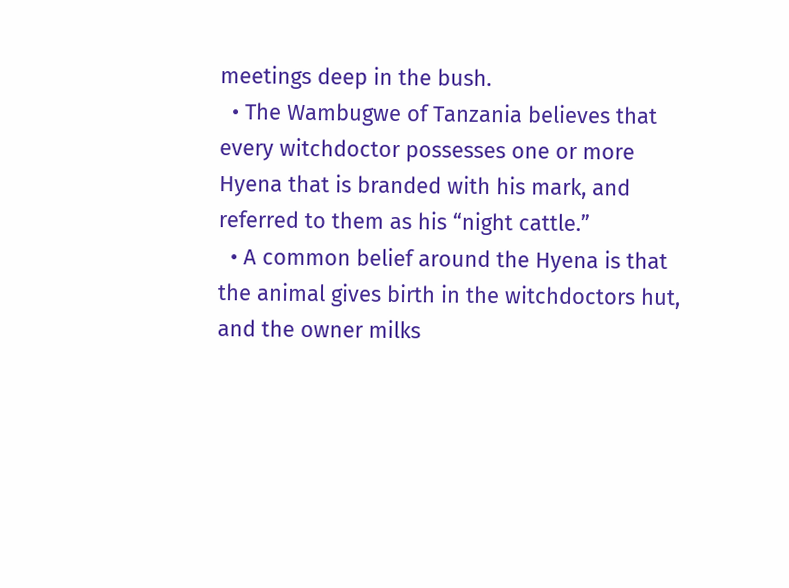meetings deep in the bush.
  • The Wambugwe of Tanzania believes that every witchdoctor possesses one or more Hyena that is branded with his mark, and referred to them as his “night cattle.”
  • A common belief around the Hyena is that the animal gives birth in the witchdoctors hut, and the owner milks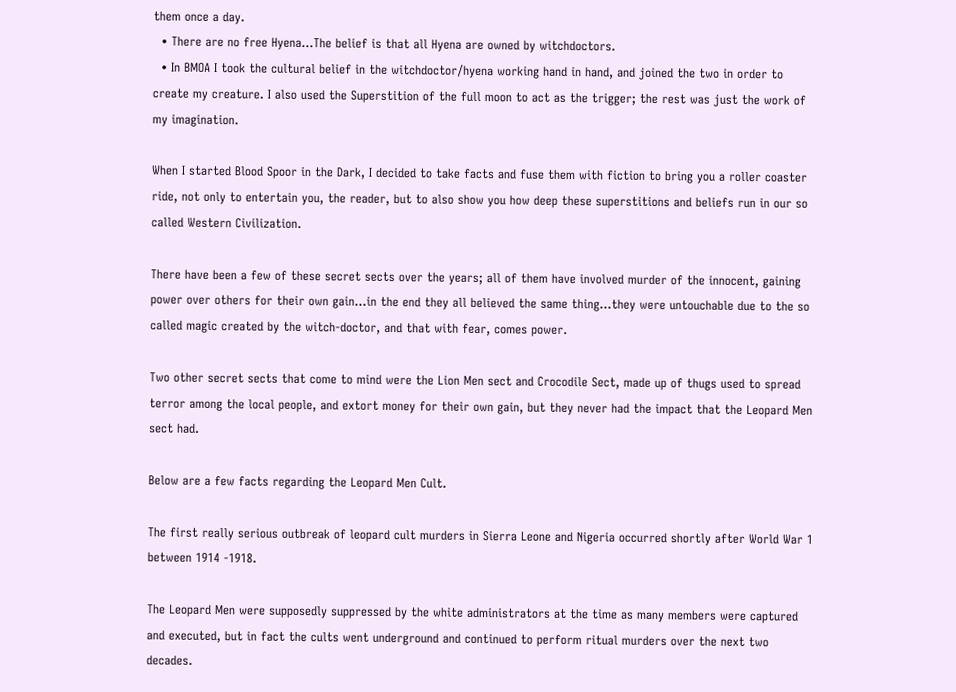them once a day.
  • There are no free Hyena…The belief is that all Hyena are owned by witchdoctors.
  • In BMOA I took the cultural belief in the witchdoctor/hyena working hand in hand, and joined the two in order to create my creature. I also used the Superstition of the full moon to act as the trigger; the rest was just the work of my imagination.

When I started Blood Spoor in the Dark, I decided to take facts and fuse them with fiction to bring you a roller coaster ride, not only to entertain you, the reader, but to also show you how deep these superstitions and beliefs run in our so called Western Civilization.

There have been a few of these secret sects over the years; all of them have involved murder of the innocent, gaining power over others for their own gain…in the end they all believed the same thing…they were untouchable due to the so called magic created by the witch-doctor, and that with fear, comes power.

Two other secret sects that come to mind were the Lion Men sect and Crocodile Sect, made up of thugs used to spread terror among the local people, and extort money for their own gain, but they never had the impact that the Leopard Men sect had.

Below are a few facts regarding the Leopard Men Cult.

The first really serious outbreak of leopard cult murders in Sierra Leone and Nigeria occurred shortly after World War 1 between 1914 -1918.

The Leopard Men were supposedly suppressed by the white administrators at the time as many members were captured and executed, but in fact the cults went underground and continued to perform ritual murders over the next two decades.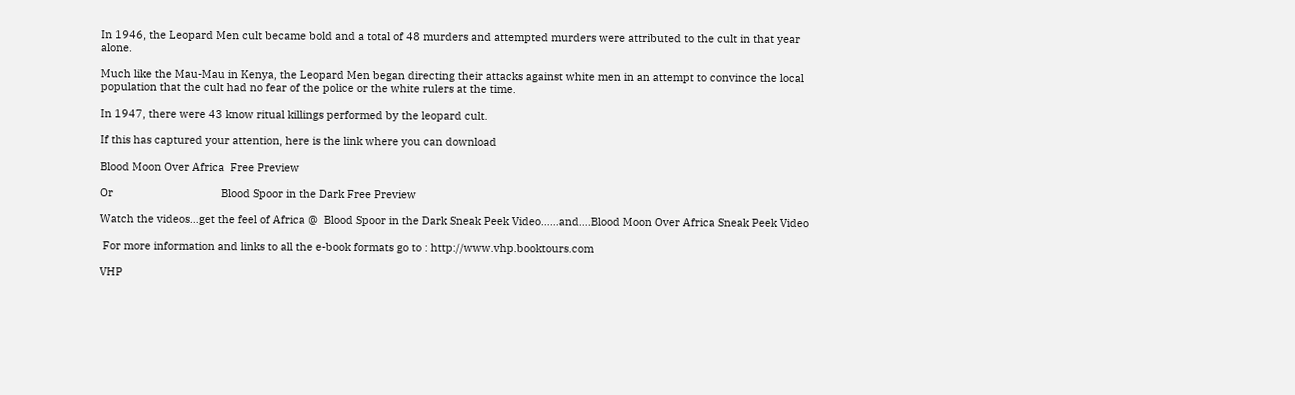In 1946, the Leopard Men cult became bold and a total of 48 murders and attempted murders were attributed to the cult in that year alone.

Much like the Mau-Mau in Kenya, the Leopard Men began directing their attacks against white men in an attempt to convince the local population that the cult had no fear of the police or the white rulers at the time.

In 1947, there were 43 know ritual killings performed by the leopard cult.

If this has captured your attention, here is the link where you can download

Blood Moon Over Africa  Free Preview

Or                                    Blood Spoor in the Dark Free Preview

Watch the videos…get the feel of Africa @  Blood Spoor in the Dark Sneak Peek Video……and….Blood Moon Over Africa Sneak Peek Video

 For more information and links to all the e-book formats go to : http://www.vhp.booktours.com

VHP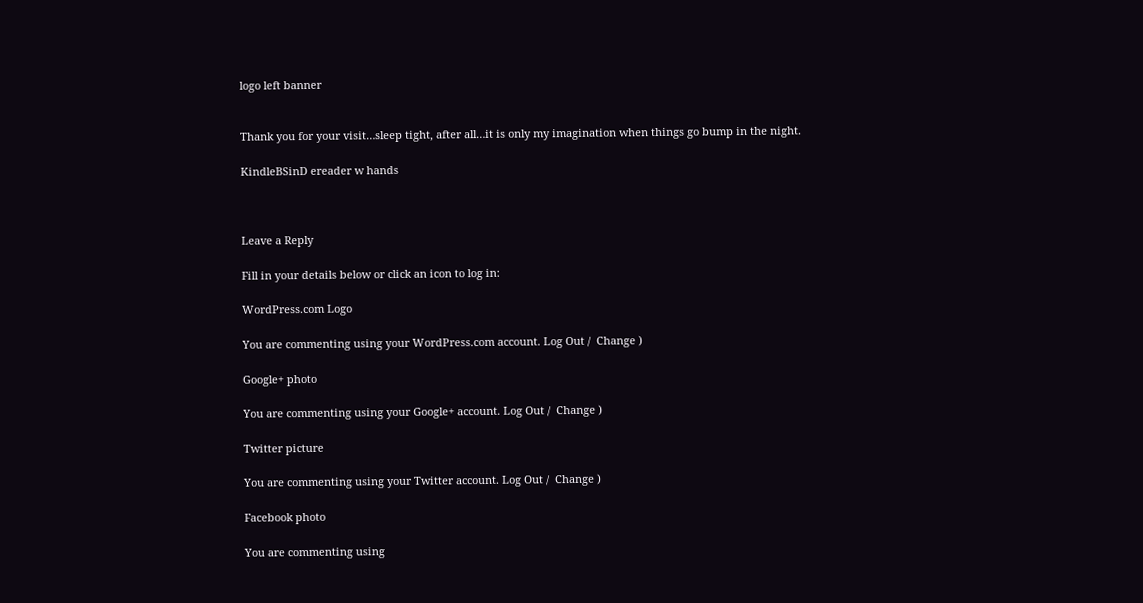logo left banner


Thank you for your visit…sleep tight, after all…it is only my imagination when things go bump in the night.

KindleBSinD ereader w hands



Leave a Reply

Fill in your details below or click an icon to log in:

WordPress.com Logo

You are commenting using your WordPress.com account. Log Out /  Change )

Google+ photo

You are commenting using your Google+ account. Log Out /  Change )

Twitter picture

You are commenting using your Twitter account. Log Out /  Change )

Facebook photo

You are commenting using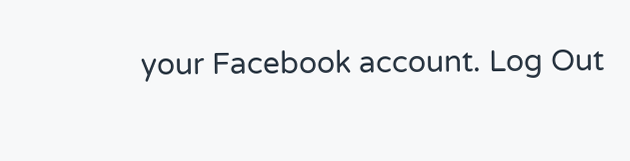your Facebook account. Log Out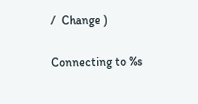/  Change )


Connecting to %s